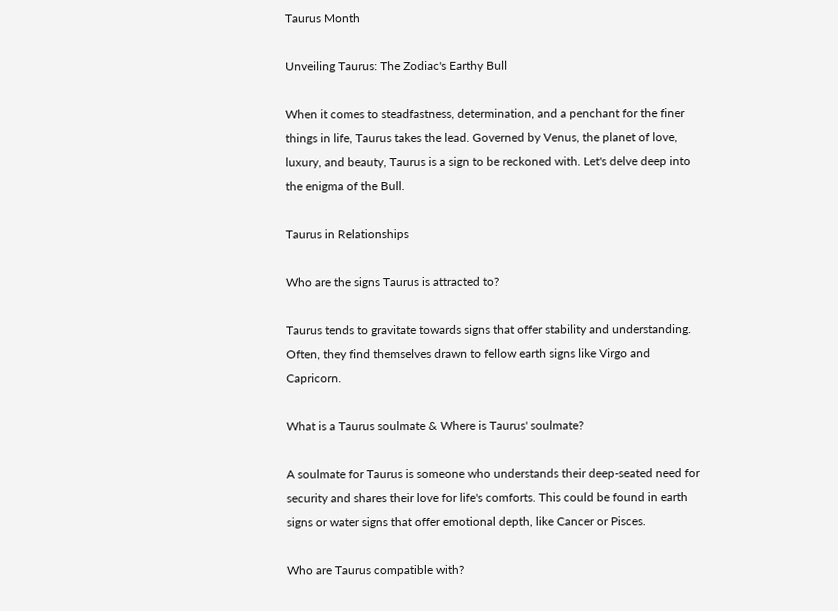Taurus Month

Unveiling Taurus: The Zodiac's Earthy Bull

When it comes to steadfastness, determination, and a penchant for the finer things in life, Taurus takes the lead. Governed by Venus, the planet of love, luxury, and beauty, Taurus is a sign to be reckoned with. Let's delve deep into the enigma of the Bull.

Taurus in Relationships

Who are the signs Taurus is attracted to?

Taurus tends to gravitate towards signs that offer stability and understanding. Often, they find themselves drawn to fellow earth signs like Virgo and Capricorn.

What is a Taurus soulmate & Where is Taurus' soulmate?

A soulmate for Taurus is someone who understands their deep-seated need for security and shares their love for life's comforts. This could be found in earth signs or water signs that offer emotional depth, like Cancer or Pisces.

Who are Taurus compatible with?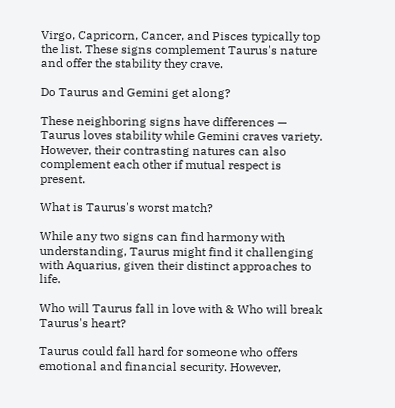Virgo, Capricorn, Cancer, and Pisces typically top the list. These signs complement Taurus's nature and offer the stability they crave.

Do Taurus and Gemini get along?

These neighboring signs have differences — Taurus loves stability while Gemini craves variety. However, their contrasting natures can also complement each other if mutual respect is present.

What is Taurus's worst match?

While any two signs can find harmony with understanding, Taurus might find it challenging with Aquarius, given their distinct approaches to life.

Who will Taurus fall in love with & Who will break Taurus's heart?

Taurus could fall hard for someone who offers emotional and financial security. However,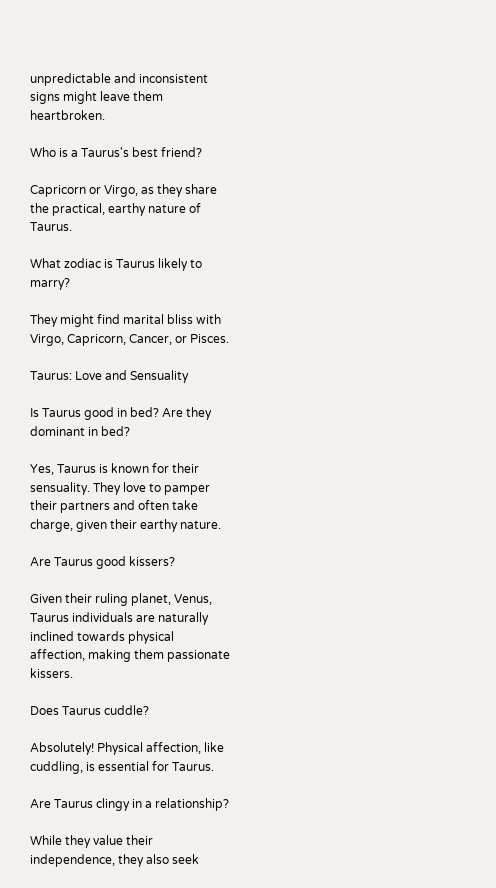unpredictable and inconsistent signs might leave them heartbroken.

Who is a Taurus's best friend?

Capricorn or Virgo, as they share the practical, earthy nature of Taurus.

What zodiac is Taurus likely to marry?

They might find marital bliss with Virgo, Capricorn, Cancer, or Pisces.

Taurus: Love and Sensuality

Is Taurus good in bed? Are they dominant in bed?

Yes, Taurus is known for their sensuality. They love to pamper their partners and often take charge, given their earthy nature.

Are Taurus good kissers?

Given their ruling planet, Venus, Taurus individuals are naturally inclined towards physical affection, making them passionate kissers.

Does Taurus cuddle?

Absolutely! Physical affection, like cuddling, is essential for Taurus.

Are Taurus clingy in a relationship?

While they value their independence, they also seek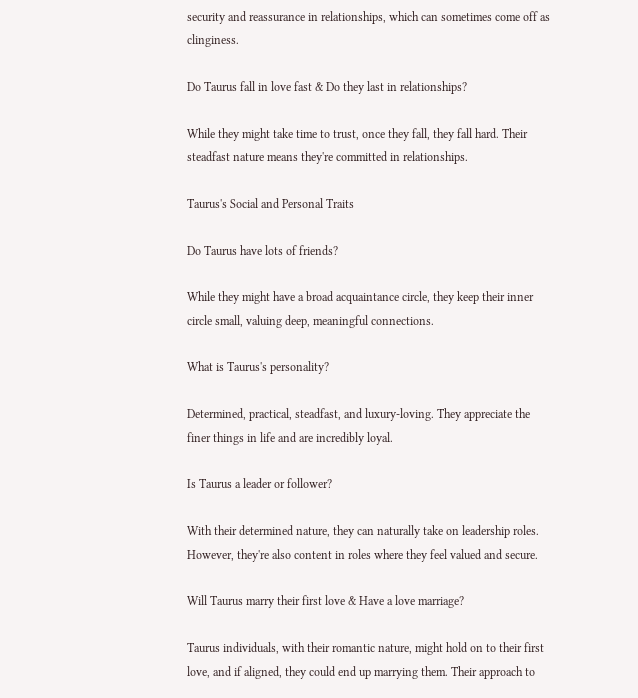security and reassurance in relationships, which can sometimes come off as clinginess.

Do Taurus fall in love fast & Do they last in relationships?

While they might take time to trust, once they fall, they fall hard. Their steadfast nature means they're committed in relationships.

Taurus's Social and Personal Traits

Do Taurus have lots of friends?

While they might have a broad acquaintance circle, they keep their inner circle small, valuing deep, meaningful connections.

What is Taurus's personality?

Determined, practical, steadfast, and luxury-loving. They appreciate the finer things in life and are incredibly loyal.

Is Taurus a leader or follower?

With their determined nature, they can naturally take on leadership roles. However, they're also content in roles where they feel valued and secure.

Will Taurus marry their first love & Have a love marriage?

Taurus individuals, with their romantic nature, might hold on to their first love, and if aligned, they could end up marrying them. Their approach to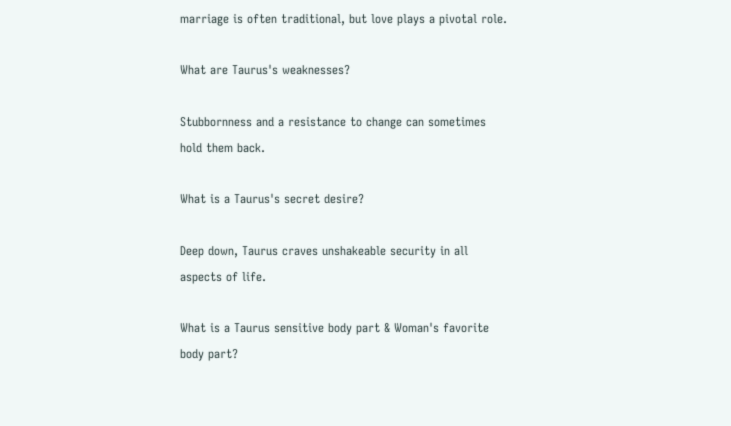marriage is often traditional, but love plays a pivotal role.

What are Taurus's weaknesses?

Stubbornness and a resistance to change can sometimes hold them back.

What is a Taurus's secret desire?

Deep down, Taurus craves unshakeable security in all aspects of life.

What is a Taurus sensitive body part & Woman's favorite body part?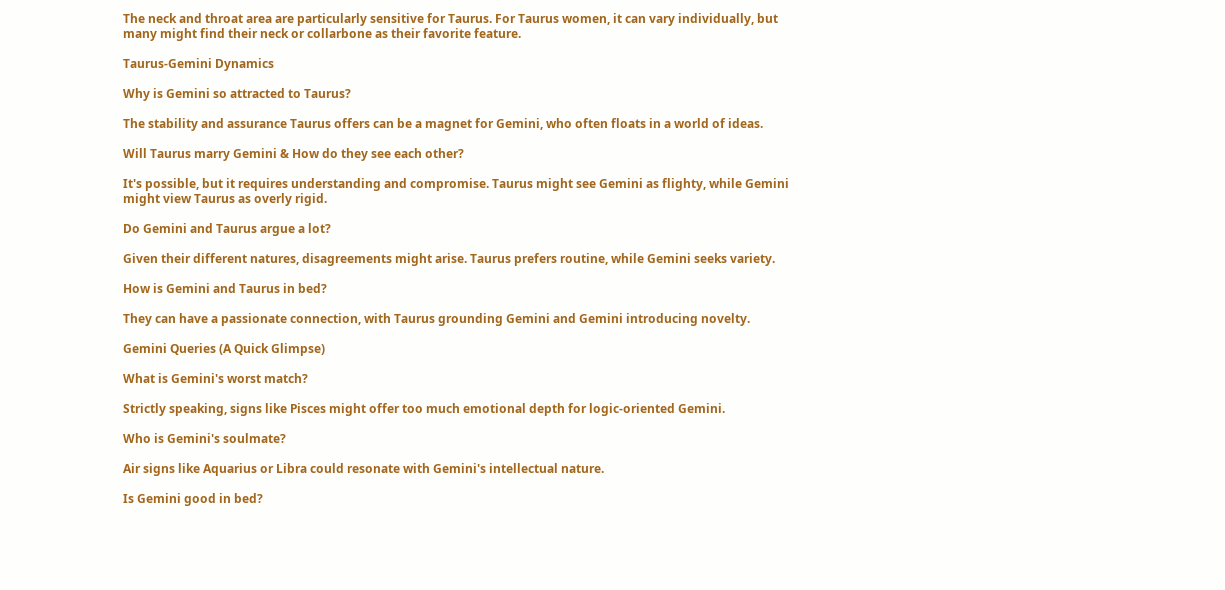The neck and throat area are particularly sensitive for Taurus. For Taurus women, it can vary individually, but many might find their neck or collarbone as their favorite feature.

Taurus-Gemini Dynamics

Why is Gemini so attracted to Taurus?

The stability and assurance Taurus offers can be a magnet for Gemini, who often floats in a world of ideas.

Will Taurus marry Gemini & How do they see each other?

It's possible, but it requires understanding and compromise. Taurus might see Gemini as flighty, while Gemini might view Taurus as overly rigid.

Do Gemini and Taurus argue a lot?

Given their different natures, disagreements might arise. Taurus prefers routine, while Gemini seeks variety.

How is Gemini and Taurus in bed?

They can have a passionate connection, with Taurus grounding Gemini and Gemini introducing novelty.

Gemini Queries (A Quick Glimpse)

What is Gemini's worst match?

Strictly speaking, signs like Pisces might offer too much emotional depth for logic-oriented Gemini.

Who is Gemini's soulmate?

Air signs like Aquarius or Libra could resonate with Gemini's intellectual nature.

Is Gemini good in bed?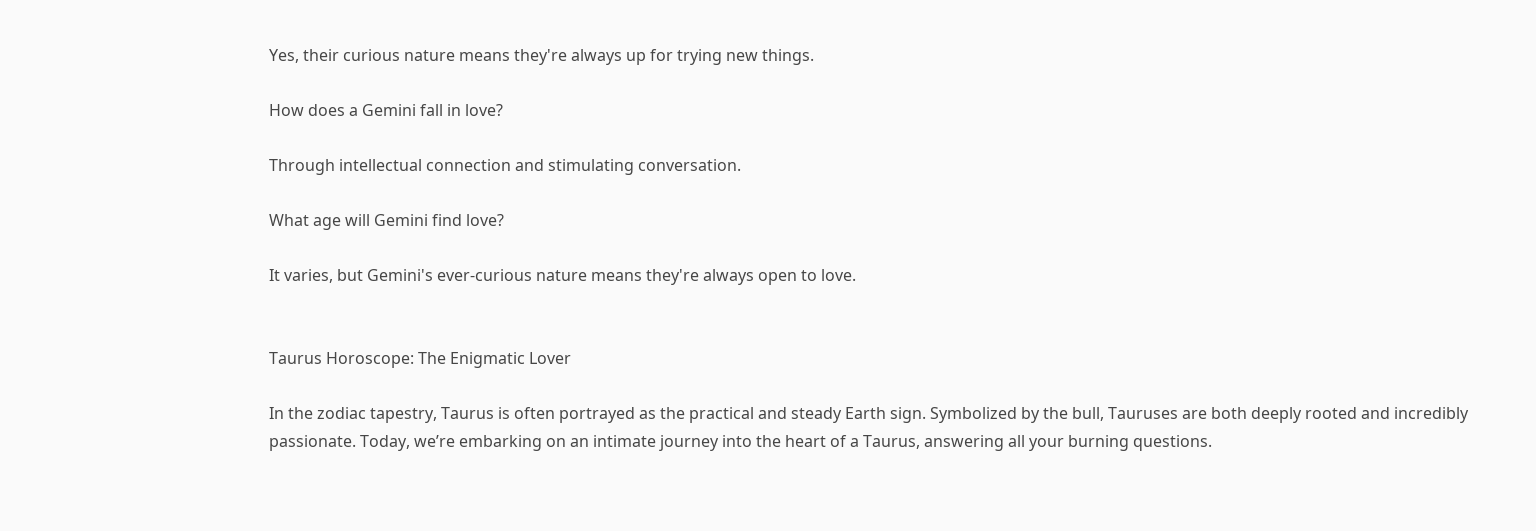Yes, their curious nature means they're always up for trying new things.

How does a Gemini fall in love?

Through intellectual connection and stimulating conversation.

What age will Gemini find love?

It varies, but Gemini's ever-curious nature means they're always open to love.


Taurus Horoscope: The Enigmatic Lover

In the zodiac tapestry, Taurus is often portrayed as the practical and steady Earth sign. Symbolized by the bull, Tauruses are both deeply rooted and incredibly passionate. Today, we’re embarking on an intimate journey into the heart of a Taurus, answering all your burning questions.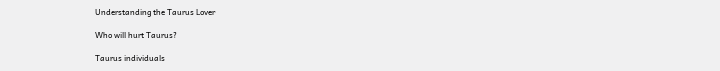Understanding the Taurus Lover

Who will hurt Taurus?

Taurus individuals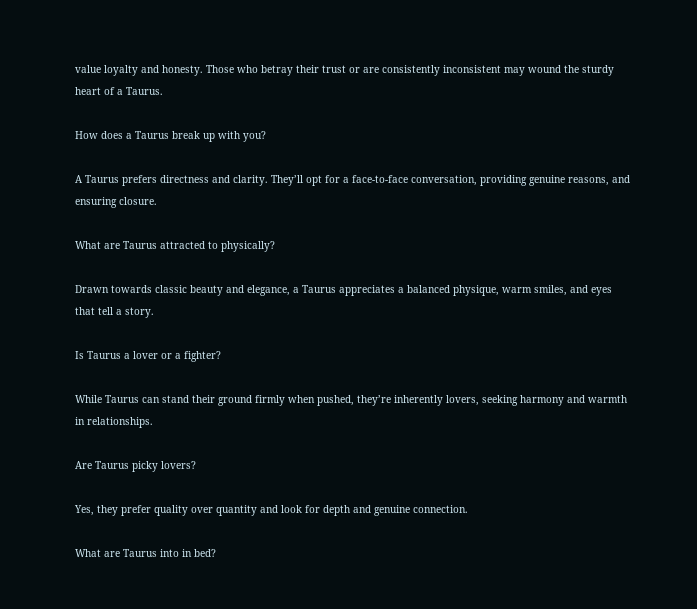value loyalty and honesty. Those who betray their trust or are consistently inconsistent may wound the sturdy heart of a Taurus.

How does a Taurus break up with you?

A Taurus prefers directness and clarity. They’ll opt for a face-to-face conversation, providing genuine reasons, and ensuring closure.

What are Taurus attracted to physically?

Drawn towards classic beauty and elegance, a Taurus appreciates a balanced physique, warm smiles, and eyes that tell a story.

Is Taurus a lover or a fighter?

While Taurus can stand their ground firmly when pushed, they’re inherently lovers, seeking harmony and warmth in relationships.

Are Taurus picky lovers?

Yes, they prefer quality over quantity and look for depth and genuine connection.

What are Taurus into in bed?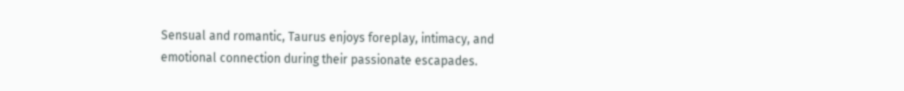Sensual and romantic, Taurus enjoys foreplay, intimacy, and emotional connection during their passionate escapades.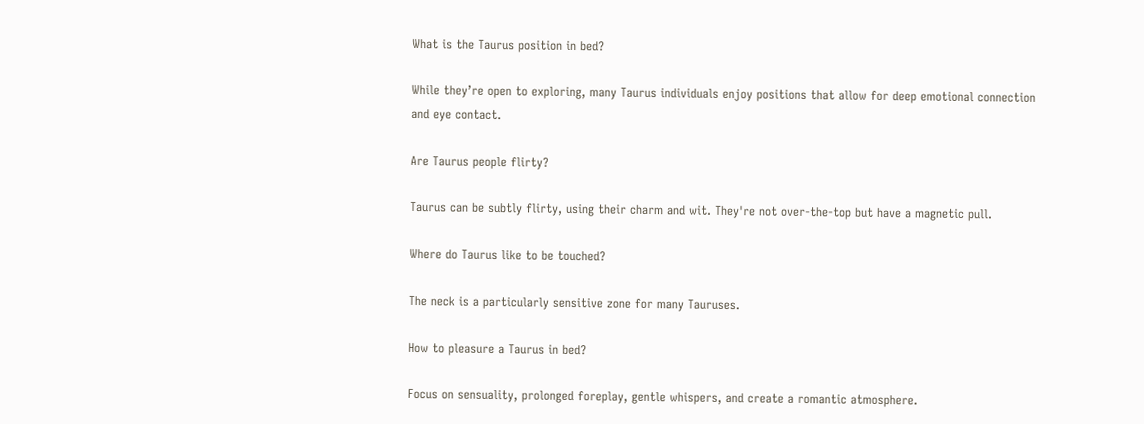What is the Taurus position in bed?

While they’re open to exploring, many Taurus individuals enjoy positions that allow for deep emotional connection and eye contact.

Are Taurus people flirty?

Taurus can be subtly flirty, using their charm and wit. They're not over-the-top but have a magnetic pull.

Where do Taurus like to be touched?

The neck is a particularly sensitive zone for many Tauruses.

How to pleasure a Taurus in bed?

Focus on sensuality, prolonged foreplay, gentle whispers, and create a romantic atmosphere.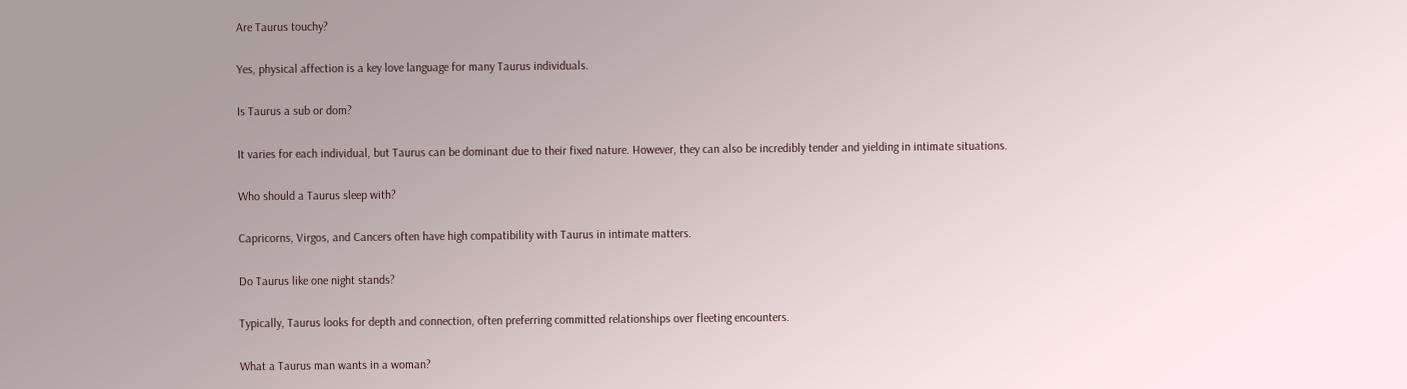Are Taurus touchy?

Yes, physical affection is a key love language for many Taurus individuals.

Is Taurus a sub or dom?

It varies for each individual, but Taurus can be dominant due to their fixed nature. However, they can also be incredibly tender and yielding in intimate situations.

Who should a Taurus sleep with?

Capricorns, Virgos, and Cancers often have high compatibility with Taurus in intimate matters.

Do Taurus like one night stands?

Typically, Taurus looks for depth and connection, often preferring committed relationships over fleeting encounters.

What a Taurus man wants in a woman?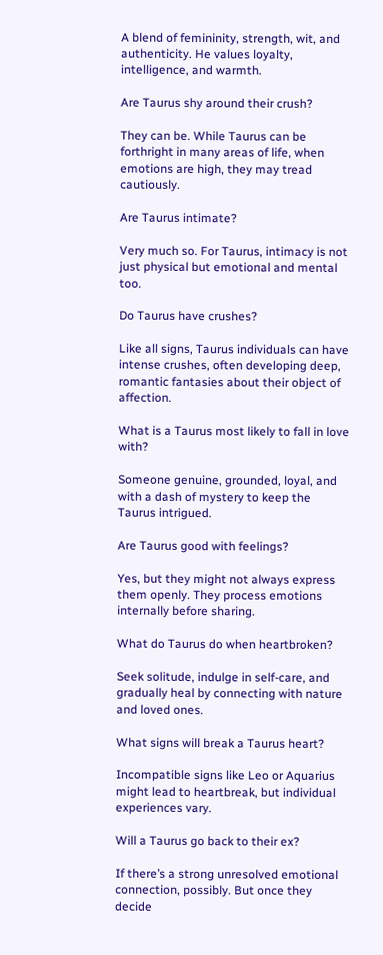A blend of femininity, strength, wit, and authenticity. He values loyalty, intelligence, and warmth.

Are Taurus shy around their crush?

They can be. While Taurus can be forthright in many areas of life, when emotions are high, they may tread cautiously.

Are Taurus intimate?

Very much so. For Taurus, intimacy is not just physical but emotional and mental too.

Do Taurus have crushes?

Like all signs, Taurus individuals can have intense crushes, often developing deep, romantic fantasies about their object of affection.

What is a Taurus most likely to fall in love with?

Someone genuine, grounded, loyal, and with a dash of mystery to keep the Taurus intrigued.

Are Taurus good with feelings?

Yes, but they might not always express them openly. They process emotions internally before sharing.

What do Taurus do when heartbroken?

Seek solitude, indulge in self-care, and gradually heal by connecting with nature and loved ones.

What signs will break a Taurus heart?

Incompatible signs like Leo or Aquarius might lead to heartbreak, but individual experiences vary.

Will a Taurus go back to their ex?

If there’s a strong unresolved emotional connection, possibly. But once they decide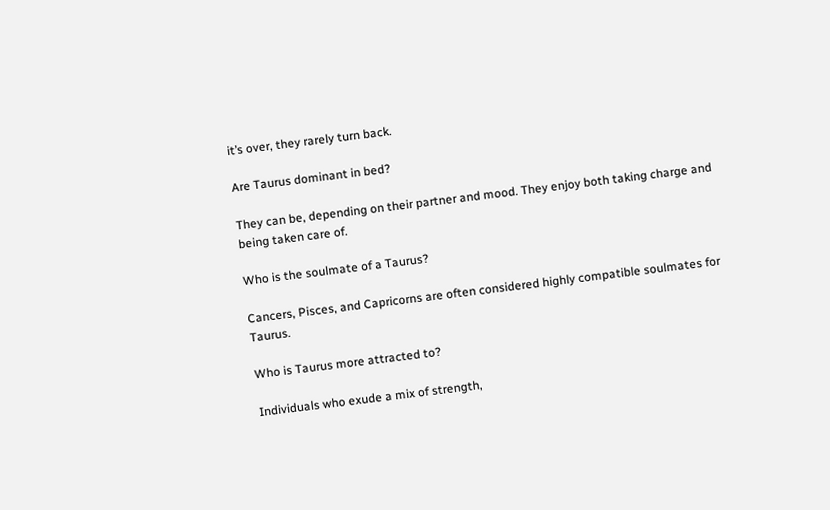it’s over, they rarely turn back.

Are Taurus dominant in bed?

They can be, depending on their partner and mood. They enjoy both taking charge and being taken care of.

Who is the soulmate of a Taurus?

Cancers, Pisces, and Capricorns are often considered highly compatible soulmates for Taurus.

Who is Taurus more attracted to?

Individuals who exude a mix of strength,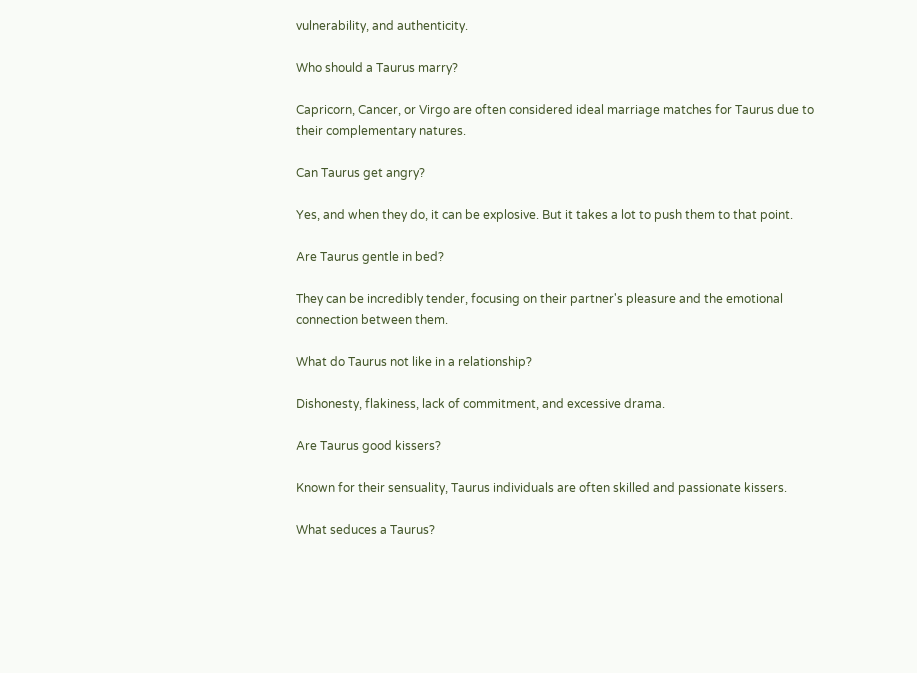vulnerability, and authenticity.

Who should a Taurus marry?

Capricorn, Cancer, or Virgo are often considered ideal marriage matches for Taurus due to their complementary natures.

Can Taurus get angry?

Yes, and when they do, it can be explosive. But it takes a lot to push them to that point.

Are Taurus gentle in bed?

They can be incredibly tender, focusing on their partner's pleasure and the emotional connection between them.

What do Taurus not like in a relationship?

Dishonesty, flakiness, lack of commitment, and excessive drama.

Are Taurus good kissers?

Known for their sensuality, Taurus individuals are often skilled and passionate kissers.

What seduces a Taurus?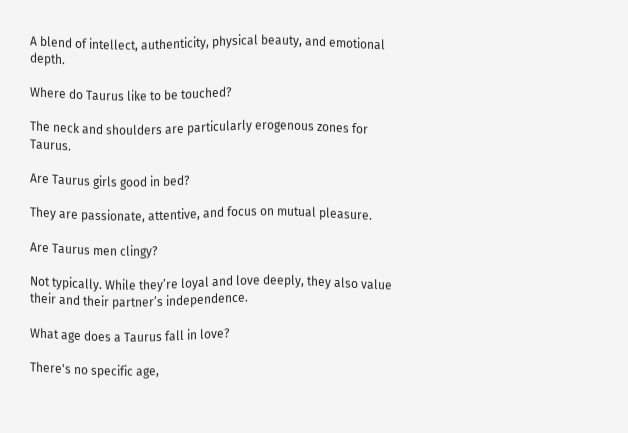A blend of intellect, authenticity, physical beauty, and emotional depth.

Where do Taurus like to be touched?

The neck and shoulders are particularly erogenous zones for Taurus.

Are Taurus girls good in bed?

They are passionate, attentive, and focus on mutual pleasure.

Are Taurus men clingy?

Not typically. While they’re loyal and love deeply, they also value their and their partner’s independence.

What age does a Taurus fall in love?

There's no specific age,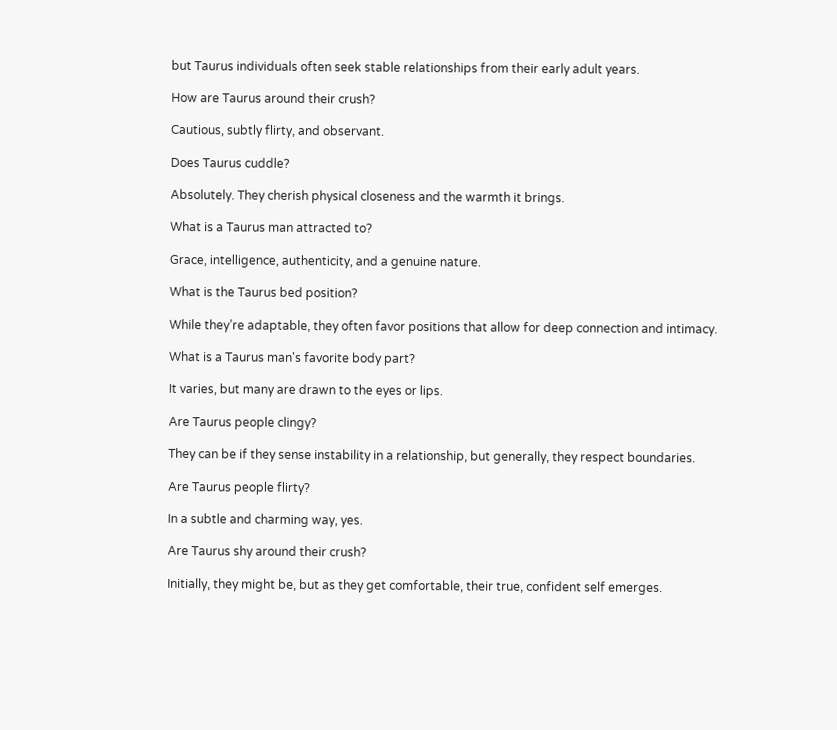but Taurus individuals often seek stable relationships from their early adult years.

How are Taurus around their crush?

Cautious, subtly flirty, and observant.

Does Taurus cuddle?

Absolutely. They cherish physical closeness and the warmth it brings.

What is a Taurus man attracted to?

Grace, intelligence, authenticity, and a genuine nature.

What is the Taurus bed position?

While they’re adaptable, they often favor positions that allow for deep connection and intimacy.

What is a Taurus man's favorite body part?

It varies, but many are drawn to the eyes or lips.

Are Taurus people clingy?

They can be if they sense instability in a relationship, but generally, they respect boundaries.

Are Taurus people flirty?

In a subtle and charming way, yes.

Are Taurus shy around their crush?

Initially, they might be, but as they get comfortable, their true, confident self emerges.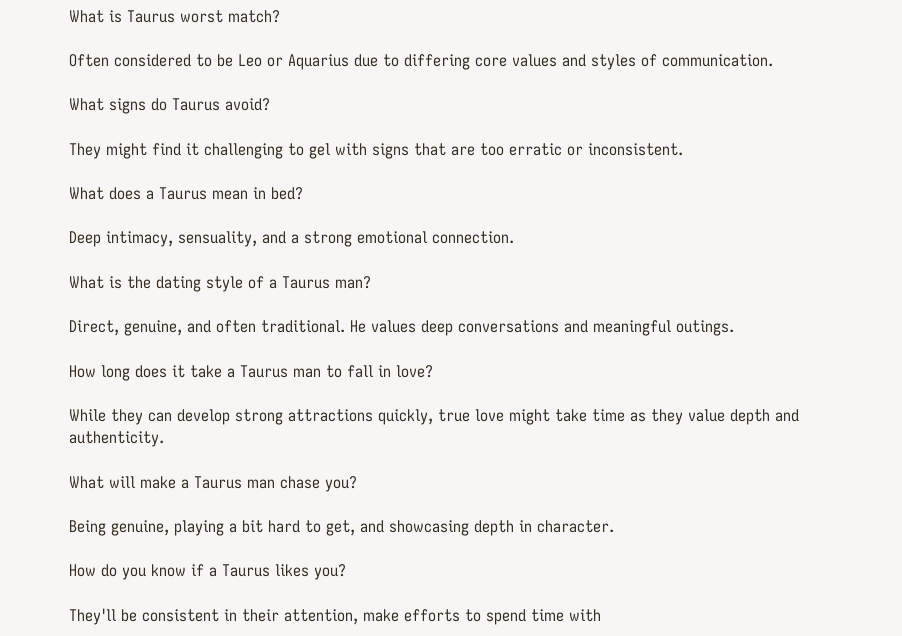What is Taurus worst match?

Often considered to be Leo or Aquarius due to differing core values and styles of communication.

What signs do Taurus avoid?

They might find it challenging to gel with signs that are too erratic or inconsistent.

What does a Taurus mean in bed?

Deep intimacy, sensuality, and a strong emotional connection.

What is the dating style of a Taurus man?

Direct, genuine, and often traditional. He values deep conversations and meaningful outings.

How long does it take a Taurus man to fall in love?

While they can develop strong attractions quickly, true love might take time as they value depth and authenticity.

What will make a Taurus man chase you?

Being genuine, playing a bit hard to get, and showcasing depth in character.

How do you know if a Taurus likes you?

They'll be consistent in their attention, make efforts to spend time with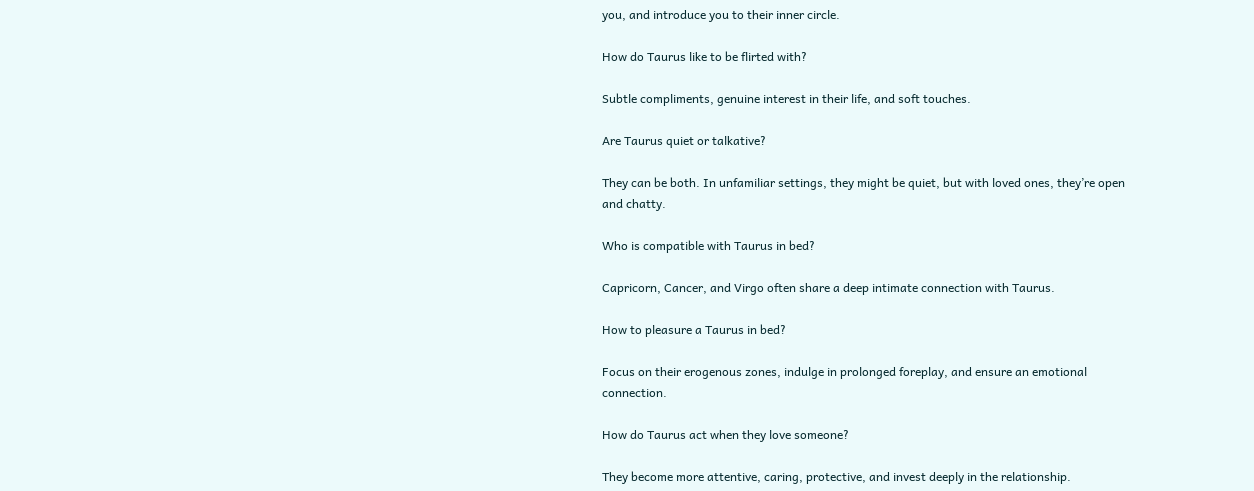you, and introduce you to their inner circle.

How do Taurus like to be flirted with?

Subtle compliments, genuine interest in their life, and soft touches.

Are Taurus quiet or talkative?

They can be both. In unfamiliar settings, they might be quiet, but with loved ones, they’re open and chatty.

Who is compatible with Taurus in bed?

Capricorn, Cancer, and Virgo often share a deep intimate connection with Taurus.

How to pleasure a Taurus in bed?

Focus on their erogenous zones, indulge in prolonged foreplay, and ensure an emotional connection.

How do Taurus act when they love someone?

They become more attentive, caring, protective, and invest deeply in the relationship.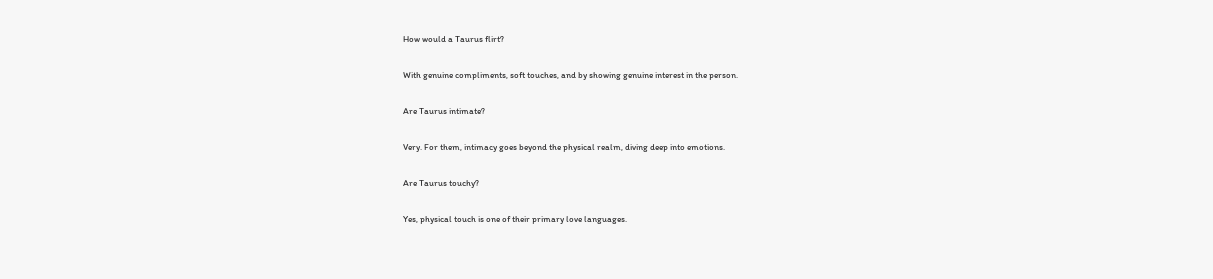How would a Taurus flirt?

With genuine compliments, soft touches, and by showing genuine interest in the person.

Are Taurus intimate?

Very. For them, intimacy goes beyond the physical realm, diving deep into emotions.

Are Taurus touchy?

Yes, physical touch is one of their primary love languages.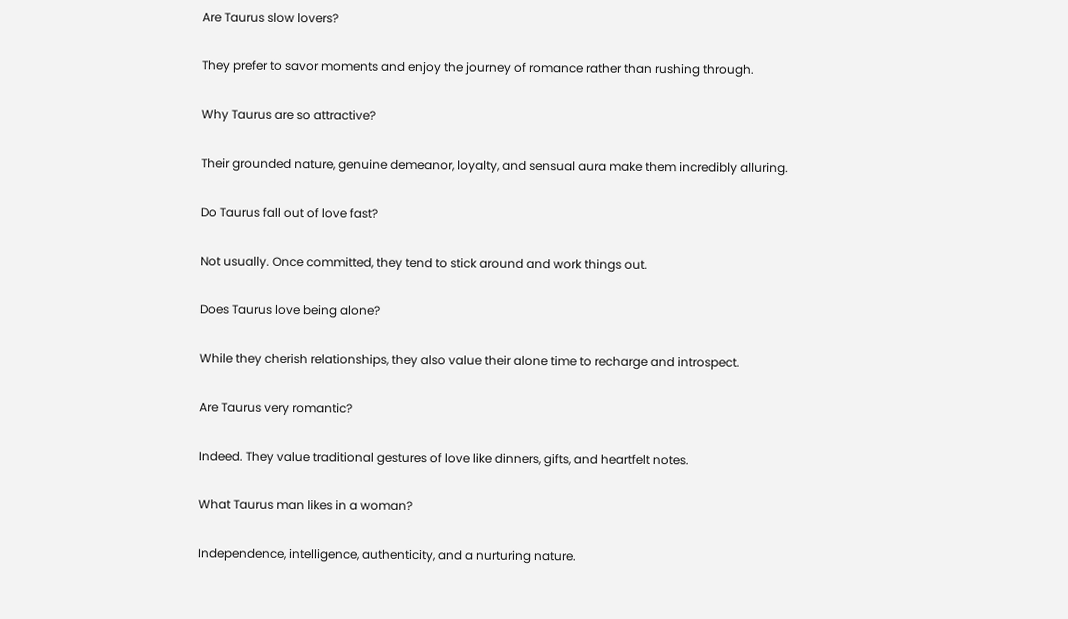Are Taurus slow lovers?

They prefer to savor moments and enjoy the journey of romance rather than rushing through.

Why Taurus are so attractive?

Their grounded nature, genuine demeanor, loyalty, and sensual aura make them incredibly alluring.

Do Taurus fall out of love fast?

Not usually. Once committed, they tend to stick around and work things out.

Does Taurus love being alone?

While they cherish relationships, they also value their alone time to recharge and introspect.

Are Taurus very romantic?

Indeed. They value traditional gestures of love like dinners, gifts, and heartfelt notes.

What Taurus man likes in a woman?

Independence, intelligence, authenticity, and a nurturing nature.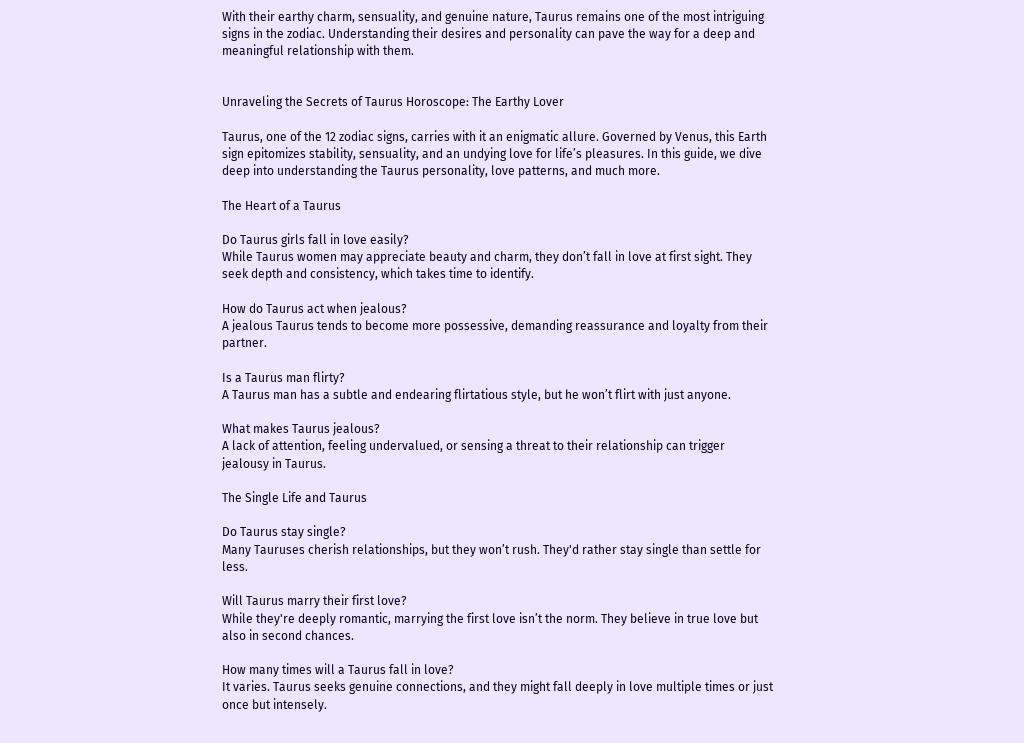With their earthy charm, sensuality, and genuine nature, Taurus remains one of the most intriguing signs in the zodiac. Understanding their desires and personality can pave the way for a deep and meaningful relationship with them.


Unraveling the Secrets of Taurus Horoscope: The Earthy Lover

Taurus, one of the 12 zodiac signs, carries with it an enigmatic allure. Governed by Venus, this Earth sign epitomizes stability, sensuality, and an undying love for life’s pleasures. In this guide, we dive deep into understanding the Taurus personality, love patterns, and much more.

The Heart of a Taurus

Do Taurus girls fall in love easily?
While Taurus women may appreciate beauty and charm, they don’t fall in love at first sight. They seek depth and consistency, which takes time to identify.

How do Taurus act when jealous?
A jealous Taurus tends to become more possessive, demanding reassurance and loyalty from their partner.

Is a Taurus man flirty?
A Taurus man has a subtle and endearing flirtatious style, but he won’t flirt with just anyone.

What makes Taurus jealous?
A lack of attention, feeling undervalued, or sensing a threat to their relationship can trigger jealousy in Taurus.

The Single Life and Taurus

Do Taurus stay single?
Many Tauruses cherish relationships, but they won’t rush. They'd rather stay single than settle for less.

Will Taurus marry their first love?
While they're deeply romantic, marrying the first love isn’t the norm. They believe in true love but also in second chances.

How many times will a Taurus fall in love?
It varies. Taurus seeks genuine connections, and they might fall deeply in love multiple times or just once but intensely.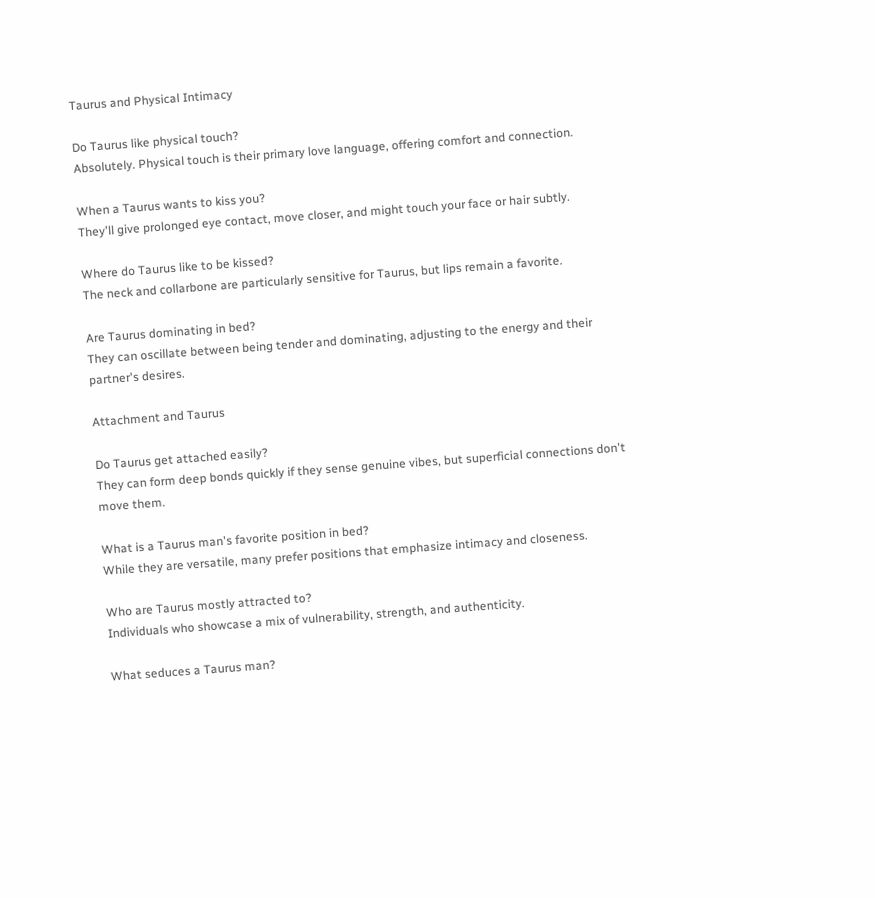Taurus and Physical Intimacy

Do Taurus like physical touch?
Absolutely. Physical touch is their primary love language, offering comfort and connection.

When a Taurus wants to kiss you?
They'll give prolonged eye contact, move closer, and might touch your face or hair subtly.

Where do Taurus like to be kissed?
The neck and collarbone are particularly sensitive for Taurus, but lips remain a favorite.

Are Taurus dominating in bed?
They can oscillate between being tender and dominating, adjusting to the energy and their partner's desires.

Attachment and Taurus

Do Taurus get attached easily?
They can form deep bonds quickly if they sense genuine vibes, but superficial connections don't move them.

What is a Taurus man's favorite position in bed?
While they are versatile, many prefer positions that emphasize intimacy and closeness.

Who are Taurus mostly attracted to?
Individuals who showcase a mix of vulnerability, strength, and authenticity.

What seduces a Taurus man?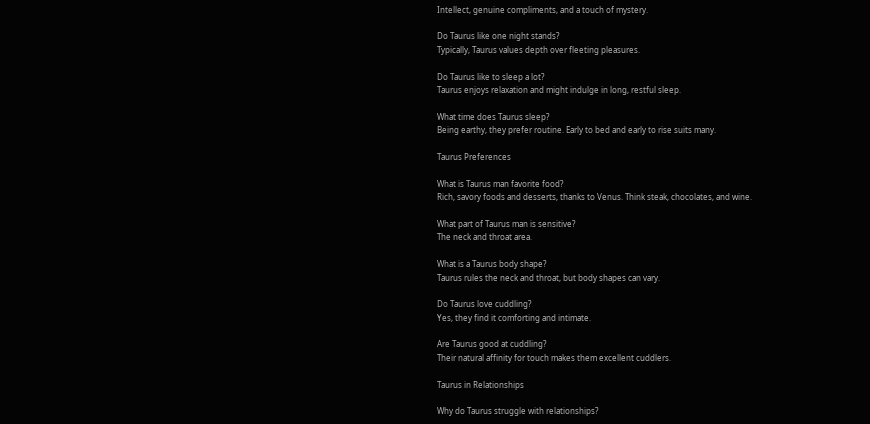Intellect, genuine compliments, and a touch of mystery.

Do Taurus like one night stands?
Typically, Taurus values depth over fleeting pleasures.

Do Taurus like to sleep a lot?
Taurus enjoys relaxation and might indulge in long, restful sleep.

What time does Taurus sleep?
Being earthy, they prefer routine. Early to bed and early to rise suits many.

Taurus Preferences

What is Taurus man favorite food?
Rich, savory foods and desserts, thanks to Venus. Think steak, chocolates, and wine.

What part of Taurus man is sensitive?
The neck and throat area.

What is a Taurus body shape?
Taurus rules the neck and throat, but body shapes can vary.

Do Taurus love cuddling?
Yes, they find it comforting and intimate.

Are Taurus good at cuddling?
Their natural affinity for touch makes them excellent cuddlers.

Taurus in Relationships

Why do Taurus struggle with relationships?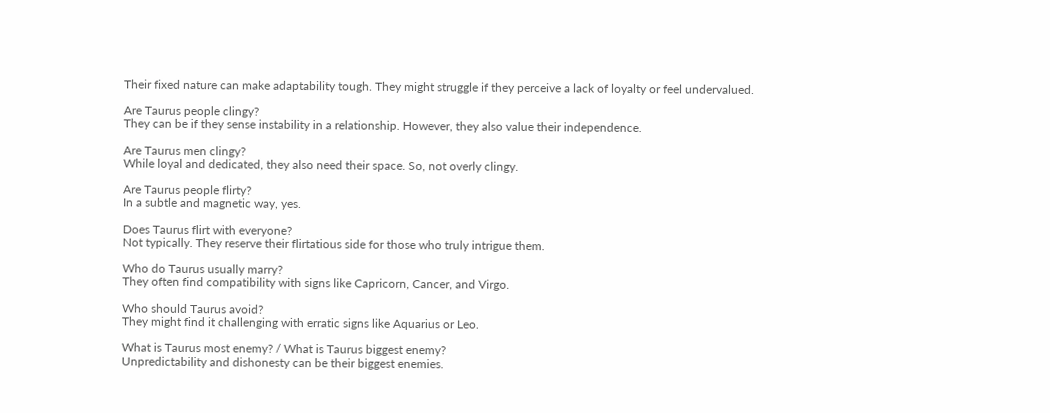Their fixed nature can make adaptability tough. They might struggle if they perceive a lack of loyalty or feel undervalued.

Are Taurus people clingy?
They can be if they sense instability in a relationship. However, they also value their independence.

Are Taurus men clingy?
While loyal and dedicated, they also need their space. So, not overly clingy.

Are Taurus people flirty?
In a subtle and magnetic way, yes.

Does Taurus flirt with everyone?
Not typically. They reserve their flirtatious side for those who truly intrigue them.

Who do Taurus usually marry?
They often find compatibility with signs like Capricorn, Cancer, and Virgo.

Who should Taurus avoid?
They might find it challenging with erratic signs like Aquarius or Leo.

What is Taurus most enemy? / What is Taurus biggest enemy?
Unpredictability and dishonesty can be their biggest enemies.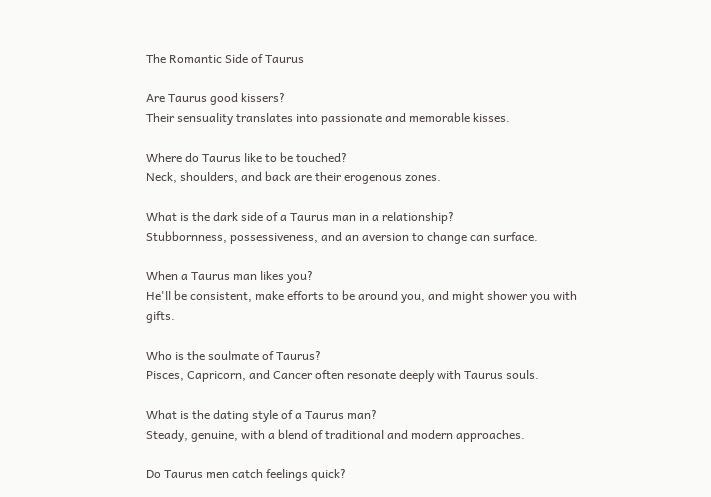The Romantic Side of Taurus

Are Taurus good kissers?
Their sensuality translates into passionate and memorable kisses.

Where do Taurus like to be touched?
Neck, shoulders, and back are their erogenous zones.

What is the dark side of a Taurus man in a relationship?
Stubbornness, possessiveness, and an aversion to change can surface.

When a Taurus man likes you?
He'll be consistent, make efforts to be around you, and might shower you with gifts.

Who is the soulmate of Taurus?
Pisces, Capricorn, and Cancer often resonate deeply with Taurus souls.

What is the dating style of a Taurus man?
Steady, genuine, with a blend of traditional and modern approaches.

Do Taurus men catch feelings quick?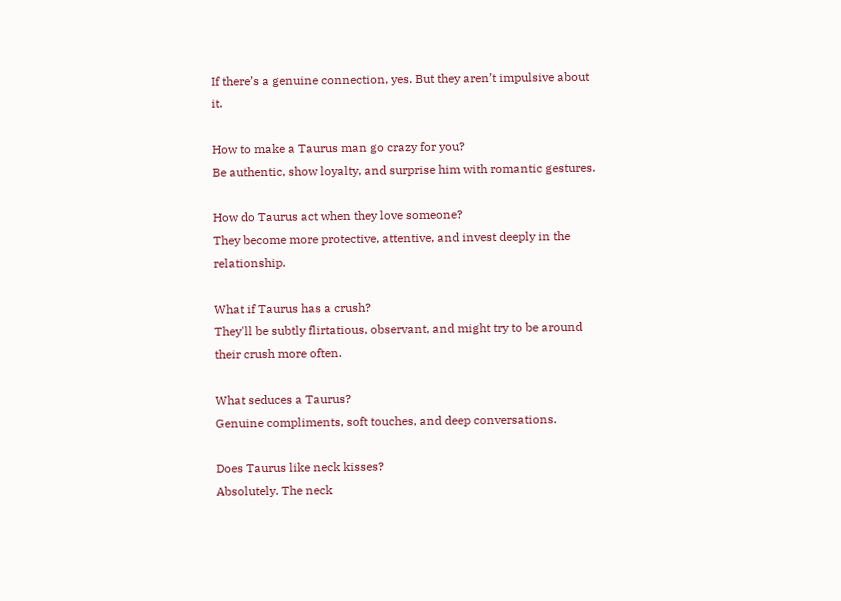If there’s a genuine connection, yes. But they aren’t impulsive about it.

How to make a Taurus man go crazy for you?
Be authentic, show loyalty, and surprise him with romantic gestures.

How do Taurus act when they love someone?
They become more protective, attentive, and invest deeply in the relationship.

What if Taurus has a crush?
They'll be subtly flirtatious, observant, and might try to be around their crush more often.

What seduces a Taurus?
Genuine compliments, soft touches, and deep conversations.

Does Taurus like neck kisses?
Absolutely. The neck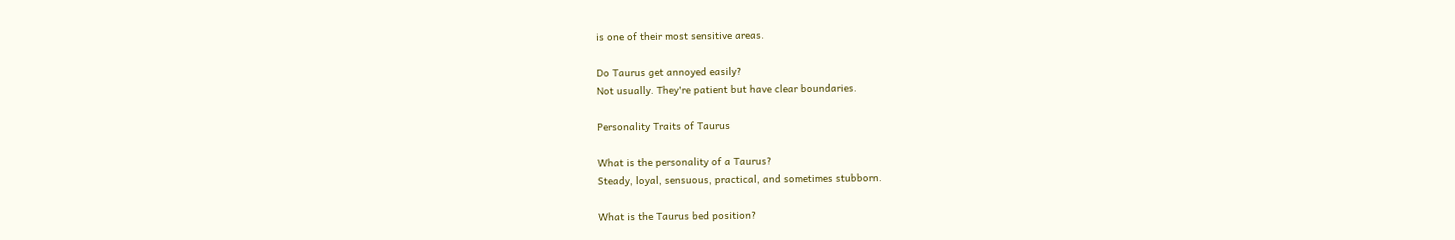is one of their most sensitive areas.

Do Taurus get annoyed easily?
Not usually. They're patient but have clear boundaries.

Personality Traits of Taurus

What is the personality of a Taurus?
Steady, loyal, sensuous, practical, and sometimes stubborn.

What is the Taurus bed position?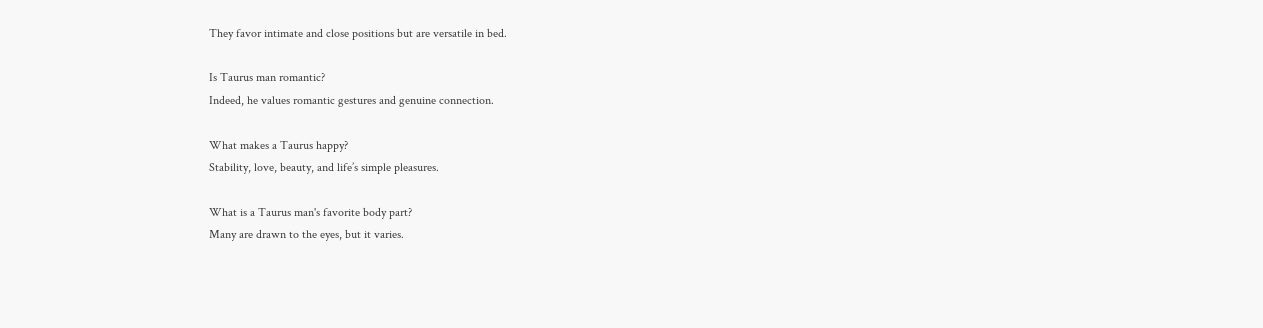They favor intimate and close positions but are versatile in bed.

Is Taurus man romantic?
Indeed, he values romantic gestures and genuine connection.

What makes a Taurus happy?
Stability, love, beauty, and life’s simple pleasures.

What is a Taurus man's favorite body part?
Many are drawn to the eyes, but it varies.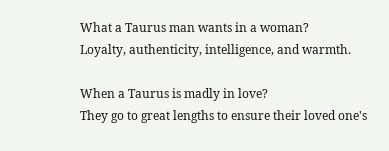What a Taurus man wants in a woman?
Loyalty, authenticity, intelligence, and warmth.

When a Taurus is madly in love?
They go to great lengths to ensure their loved one's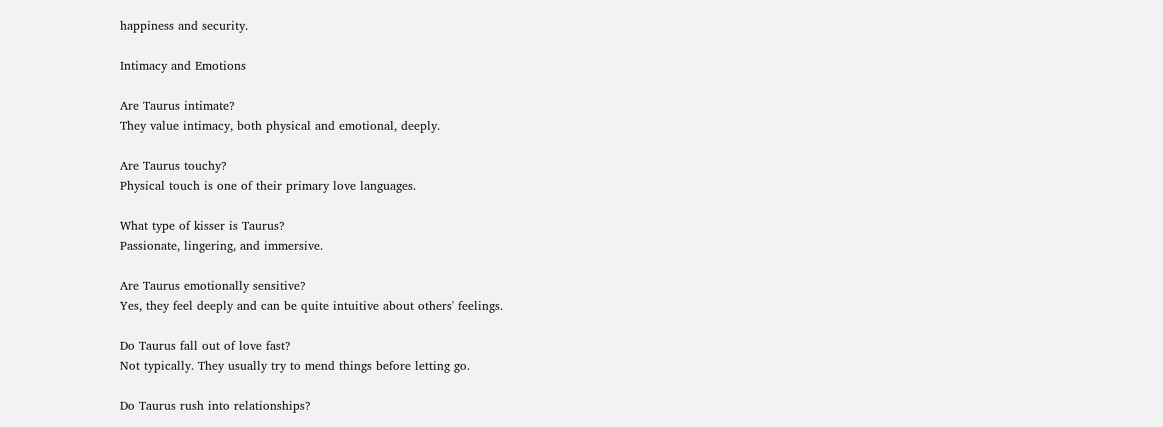happiness and security.

Intimacy and Emotions

Are Taurus intimate?
They value intimacy, both physical and emotional, deeply.

Are Taurus touchy?
Physical touch is one of their primary love languages.

What type of kisser is Taurus?
Passionate, lingering, and immersive.

Are Taurus emotionally sensitive?
Yes, they feel deeply and can be quite intuitive about others' feelings.

Do Taurus fall out of love fast?
Not typically. They usually try to mend things before letting go.

Do Taurus rush into relationships?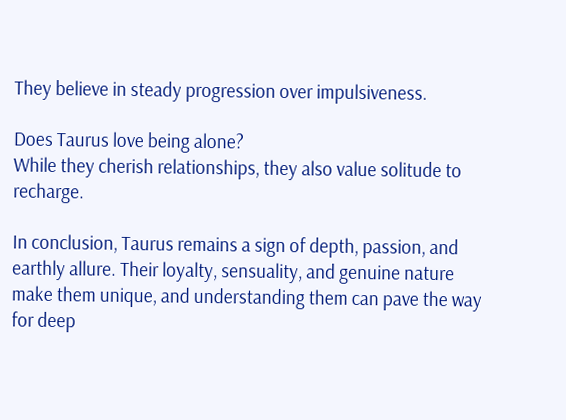They believe in steady progression over impulsiveness.

Does Taurus love being alone?
While they cherish relationships, they also value solitude to recharge.

In conclusion, Taurus remains a sign of depth, passion, and earthly allure. Their loyalty, sensuality, and genuine nature make them unique, and understanding them can pave the way for deep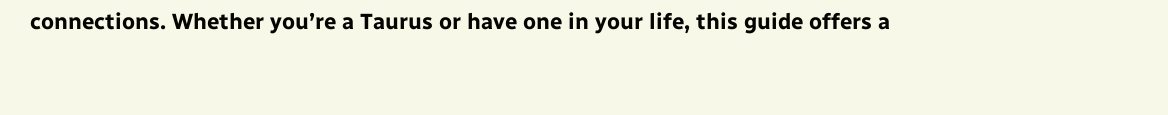connections. Whether you’re a Taurus or have one in your life, this guide offers a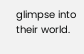glimpse into their world.